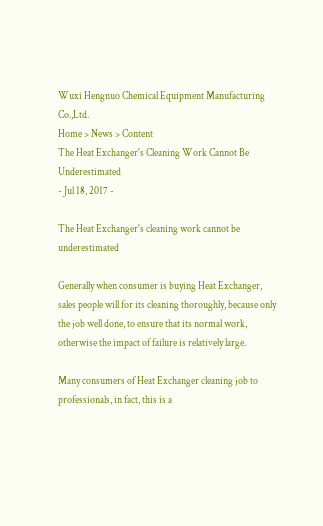Wuxi Hengnuo Chemical Equipment Manufacturing Co.,Ltd.
Home > News > Content
The Heat Exchanger's Cleaning Work Cannot Be Underestimated
- Jul 18, 2017 -

The Heat Exchanger's cleaning work cannot be underestimated

Generally when consumer is buying Heat Exchanger, sales people will for its cleaning thoroughly, because only the job well done, to ensure that its normal work, otherwise the impact of failure is relatively large.

Many consumers of Heat Exchanger cleaning job to professionals, in fact, this is a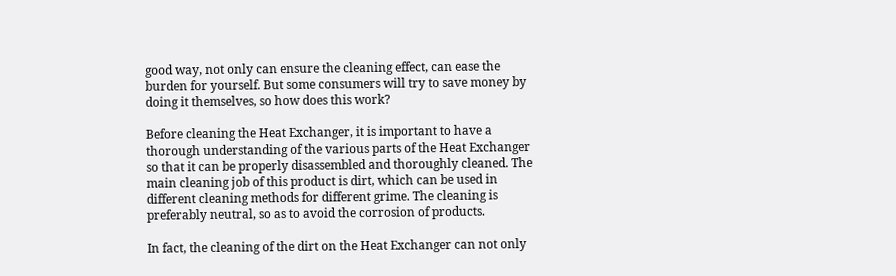good way, not only can ensure the cleaning effect, can ease the burden for yourself. But some consumers will try to save money by doing it themselves, so how does this work?

Before cleaning the Heat Exchanger, it is important to have a thorough understanding of the various parts of the Heat Exchanger so that it can be properly disassembled and thoroughly cleaned. The main cleaning job of this product is dirt, which can be used in different cleaning methods for different grime. The cleaning is preferably neutral, so as to avoid the corrosion of products.

In fact, the cleaning of the dirt on the Heat Exchanger can not only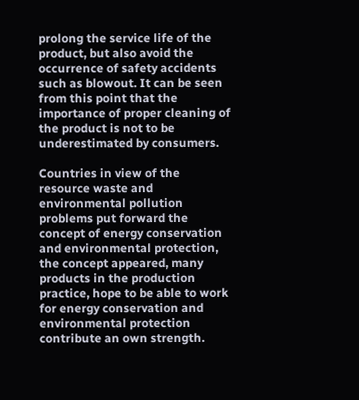prolong the service life of the product, but also avoid the occurrence of safety accidents such as blowout. It can be seen from this point that the importance of proper cleaning of the product is not to be underestimated by consumers.

Countries in view of the resource waste and environmental pollution problems put forward the concept of energy conservation and environmental protection, the concept appeared, many products in the production practice, hope to be able to work for energy conservation and environmental protection contribute an own strength.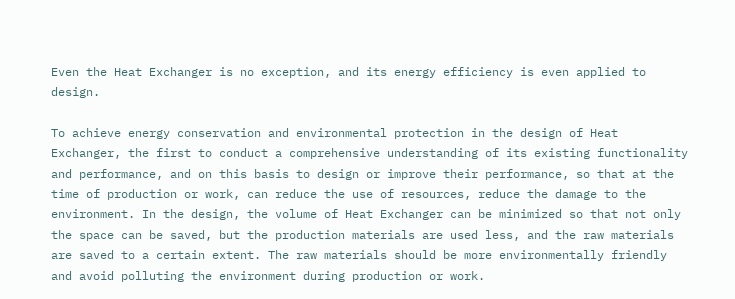Even the Heat Exchanger is no exception, and its energy efficiency is even applied to design.

To achieve energy conservation and environmental protection in the design of Heat Exchanger, the first to conduct a comprehensive understanding of its existing functionality and performance, and on this basis to design or improve their performance, so that at the time of production or work, can reduce the use of resources, reduce the damage to the environment. In the design, the volume of Heat Exchanger can be minimized so that not only the space can be saved, but the production materials are used less, and the raw materials are saved to a certain extent. The raw materials should be more environmentally friendly and avoid polluting the environment during production or work.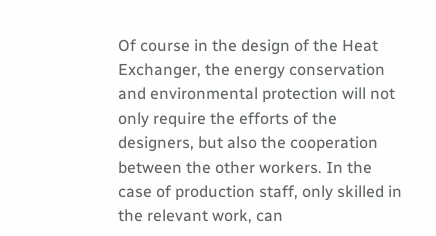Of course in the design of the Heat Exchanger, the energy conservation and environmental protection will not only require the efforts of the designers, but also the cooperation between the other workers. In the case of production staff, only skilled in the relevant work, can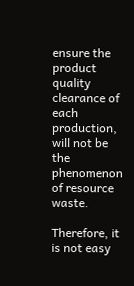ensure the product quality clearance of each production, will not be the phenomenon of resource waste.

Therefore, it is not easy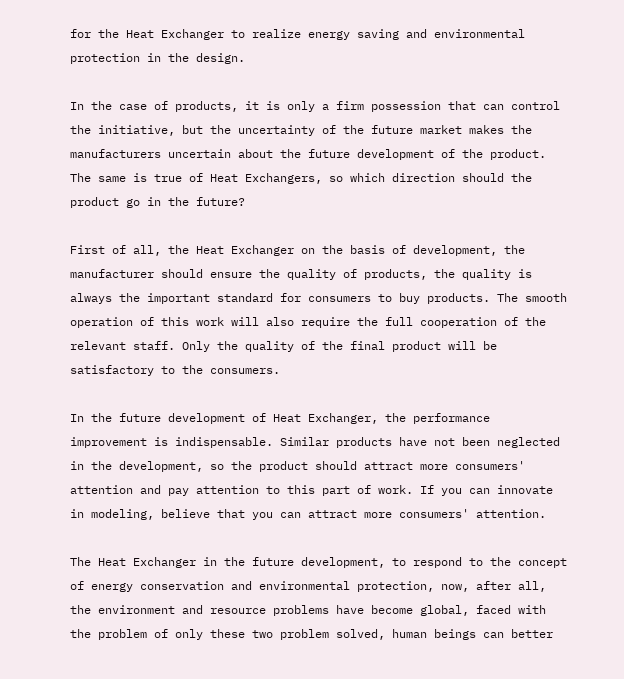for the Heat Exchanger to realize energy saving and environmental protection in the design.

In the case of products, it is only a firm possession that can control the initiative, but the uncertainty of the future market makes the manufacturers uncertain about the future development of the product. The same is true of Heat Exchangers, so which direction should the product go in the future?

First of all, the Heat Exchanger on the basis of development, the manufacturer should ensure the quality of products, the quality is always the important standard for consumers to buy products. The smooth operation of this work will also require the full cooperation of the relevant staff. Only the quality of the final product will be satisfactory to the consumers.

In the future development of Heat Exchanger, the performance improvement is indispensable. Similar products have not been neglected in the development, so the product should attract more consumers' attention and pay attention to this part of work. If you can innovate in modeling, believe that you can attract more consumers' attention.

The Heat Exchanger in the future development, to respond to the concept of energy conservation and environmental protection, now, after all, the environment and resource problems have become global, faced with the problem of only these two problem solved, human beings can better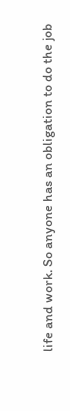life and work. So anyone has an obligation to do the job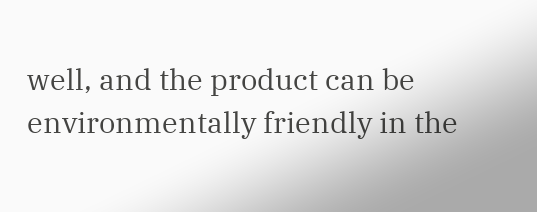well, and the product can be environmentally friendly in the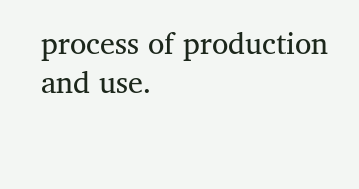process of production and use.